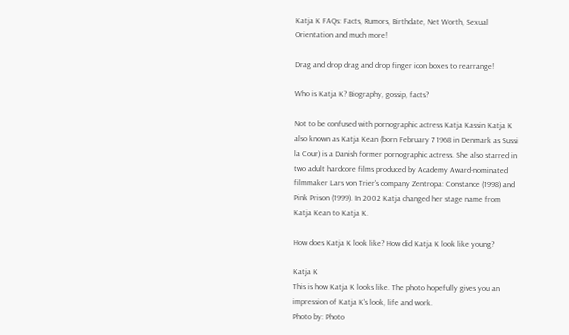Katja K FAQs: Facts, Rumors, Birthdate, Net Worth, Sexual Orientation and much more!

Drag and drop drag and drop finger icon boxes to rearrange!

Who is Katja K? Biography, gossip, facts?

Not to be confused with pornographic actress Katja Kassin Katja K also known as Katja Kean (born February 7 1968 in Denmark as Sussi la Cour) is a Danish former pornographic actress. She also starred in two adult hardcore films produced by Academy Award-nominated filmmaker Lars von Trier's company Zentropa: Constance (1998) and Pink Prison (1999). In 2002 Katja changed her stage name from Katja Kean to Katja K.

How does Katja K look like? How did Katja K look like young?

Katja K
This is how Katja K looks like. The photo hopefully gives you an impression of Katja K's look, life and work.
Photo by: Photo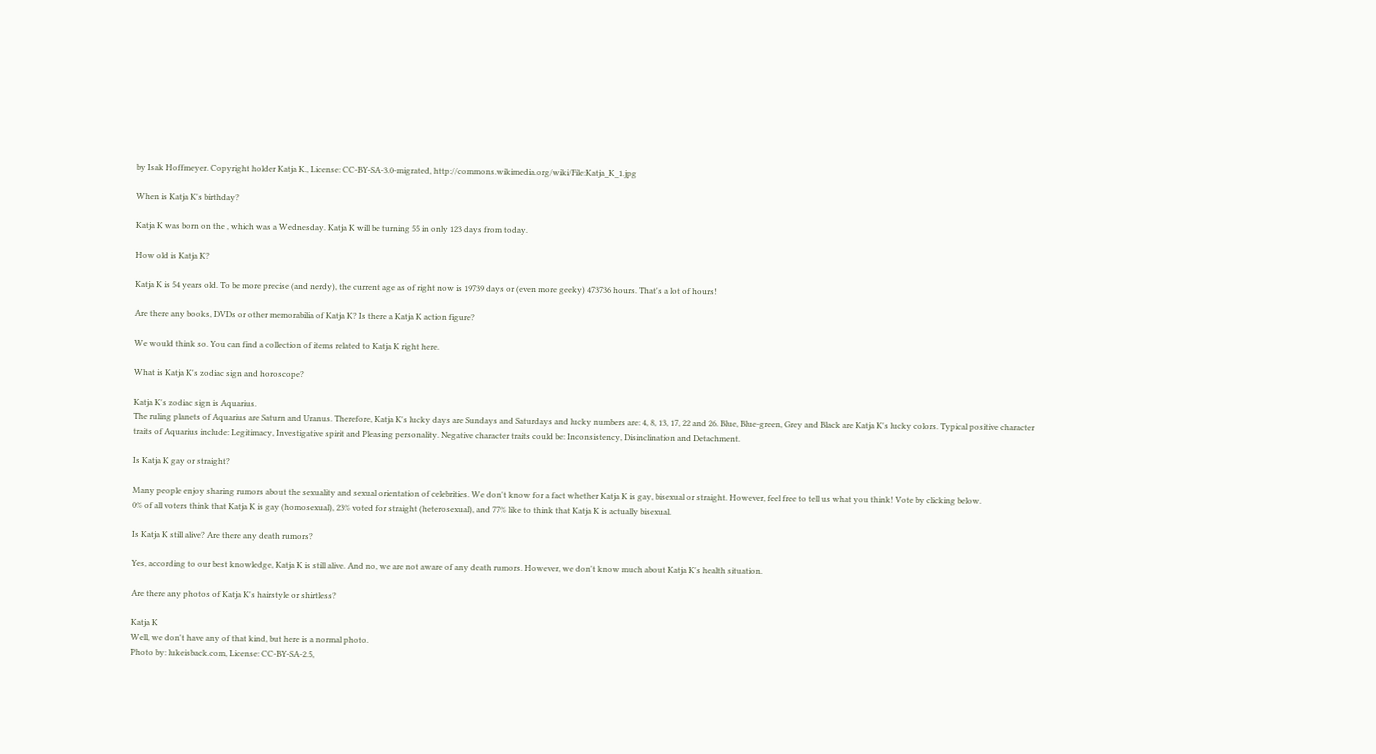by Isak Hoffmeyer. Copyright holder Katja K., License: CC-BY-SA-3.0-migrated, http://commons.wikimedia.org/wiki/File:Katja_K_1.jpg

When is Katja K's birthday?

Katja K was born on the , which was a Wednesday. Katja K will be turning 55 in only 123 days from today.

How old is Katja K?

Katja K is 54 years old. To be more precise (and nerdy), the current age as of right now is 19739 days or (even more geeky) 473736 hours. That's a lot of hours!

Are there any books, DVDs or other memorabilia of Katja K? Is there a Katja K action figure?

We would think so. You can find a collection of items related to Katja K right here.

What is Katja K's zodiac sign and horoscope?

Katja K's zodiac sign is Aquarius.
The ruling planets of Aquarius are Saturn and Uranus. Therefore, Katja K's lucky days are Sundays and Saturdays and lucky numbers are: 4, 8, 13, 17, 22 and 26. Blue, Blue-green, Grey and Black are Katja K's lucky colors. Typical positive character traits of Aquarius include: Legitimacy, Investigative spirit and Pleasing personality. Negative character traits could be: Inconsistency, Disinclination and Detachment.

Is Katja K gay or straight?

Many people enjoy sharing rumors about the sexuality and sexual orientation of celebrities. We don't know for a fact whether Katja K is gay, bisexual or straight. However, feel free to tell us what you think! Vote by clicking below.
0% of all voters think that Katja K is gay (homosexual), 23% voted for straight (heterosexual), and 77% like to think that Katja K is actually bisexual.

Is Katja K still alive? Are there any death rumors?

Yes, according to our best knowledge, Katja K is still alive. And no, we are not aware of any death rumors. However, we don't know much about Katja K's health situation.

Are there any photos of Katja K's hairstyle or shirtless?

Katja K
Well, we don't have any of that kind, but here is a normal photo.
Photo by: lukeisback.com, License: CC-BY-SA-2.5,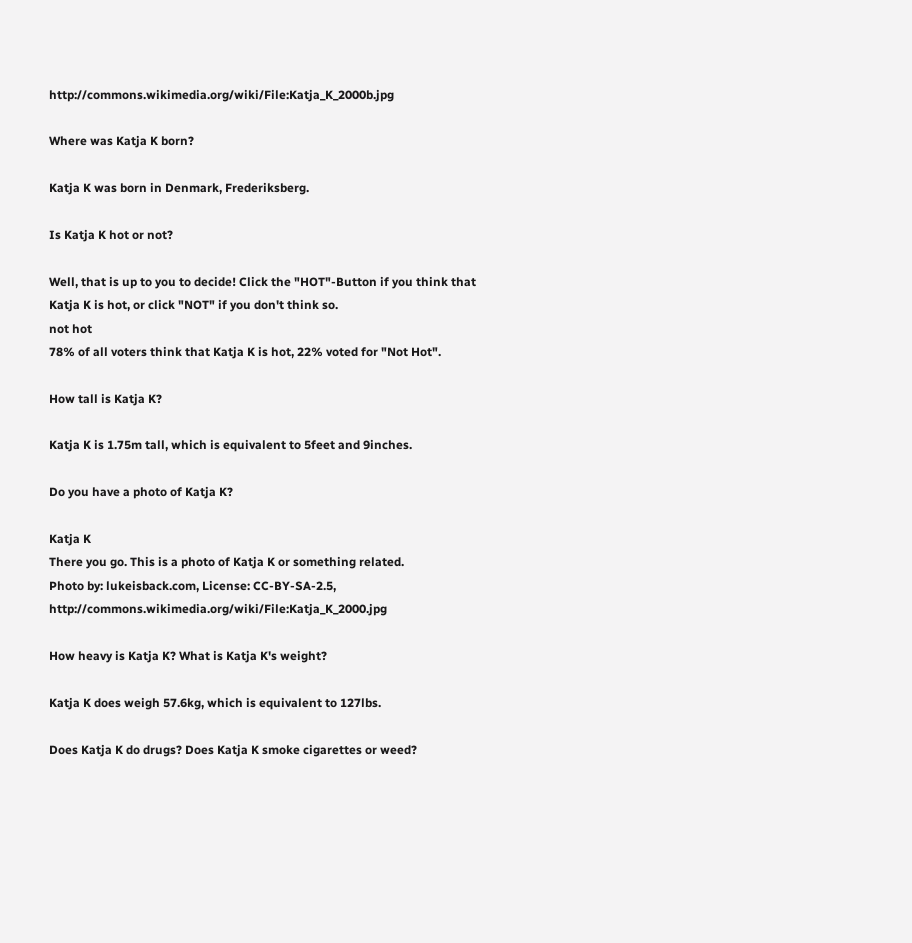http://commons.wikimedia.org/wiki/File:Katja_K_2000b.jpg

Where was Katja K born?

Katja K was born in Denmark, Frederiksberg.

Is Katja K hot or not?

Well, that is up to you to decide! Click the "HOT"-Button if you think that Katja K is hot, or click "NOT" if you don't think so.
not hot
78% of all voters think that Katja K is hot, 22% voted for "Not Hot".

How tall is Katja K?

Katja K is 1.75m tall, which is equivalent to 5feet and 9inches.

Do you have a photo of Katja K?

Katja K
There you go. This is a photo of Katja K or something related.
Photo by: lukeisback.com, License: CC-BY-SA-2.5, http://commons.wikimedia.org/wiki/File:Katja_K_2000.jpg

How heavy is Katja K? What is Katja K's weight?

Katja K does weigh 57.6kg, which is equivalent to 127lbs.

Does Katja K do drugs? Does Katja K smoke cigarettes or weed?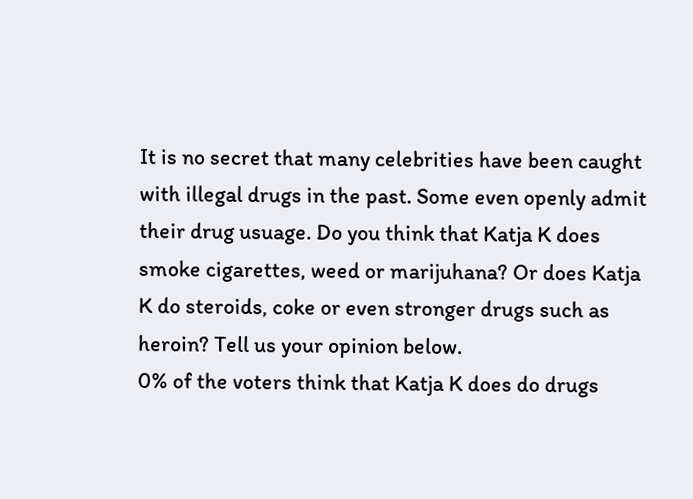It is no secret that many celebrities have been caught with illegal drugs in the past. Some even openly admit their drug usuage. Do you think that Katja K does smoke cigarettes, weed or marijuhana? Or does Katja K do steroids, coke or even stronger drugs such as heroin? Tell us your opinion below.
0% of the voters think that Katja K does do drugs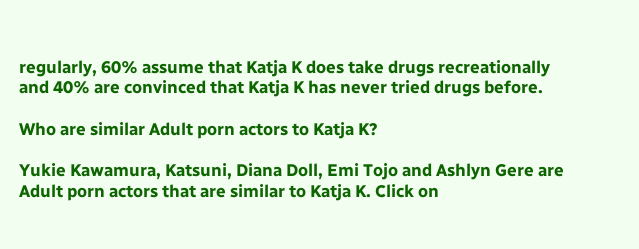regularly, 60% assume that Katja K does take drugs recreationally and 40% are convinced that Katja K has never tried drugs before.

Who are similar Adult porn actors to Katja K?

Yukie Kawamura, Katsuni, Diana Doll, Emi Tojo and Ashlyn Gere are Adult porn actors that are similar to Katja K. Click on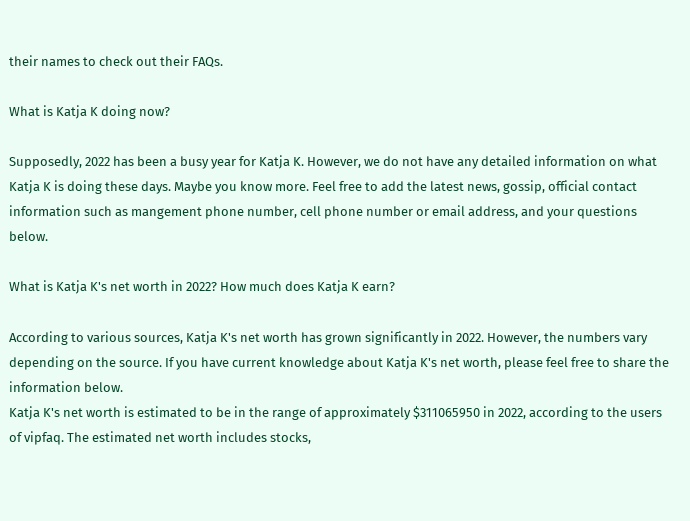their names to check out their FAQs.

What is Katja K doing now?

Supposedly, 2022 has been a busy year for Katja K. However, we do not have any detailed information on what Katja K is doing these days. Maybe you know more. Feel free to add the latest news, gossip, official contact information such as mangement phone number, cell phone number or email address, and your questions below.

What is Katja K's net worth in 2022? How much does Katja K earn?

According to various sources, Katja K's net worth has grown significantly in 2022. However, the numbers vary depending on the source. If you have current knowledge about Katja K's net worth, please feel free to share the information below.
Katja K's net worth is estimated to be in the range of approximately $311065950 in 2022, according to the users of vipfaq. The estimated net worth includes stocks,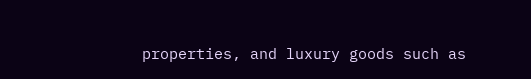properties, and luxury goods such as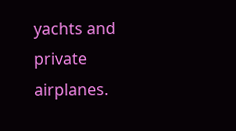yachts and private airplanes.